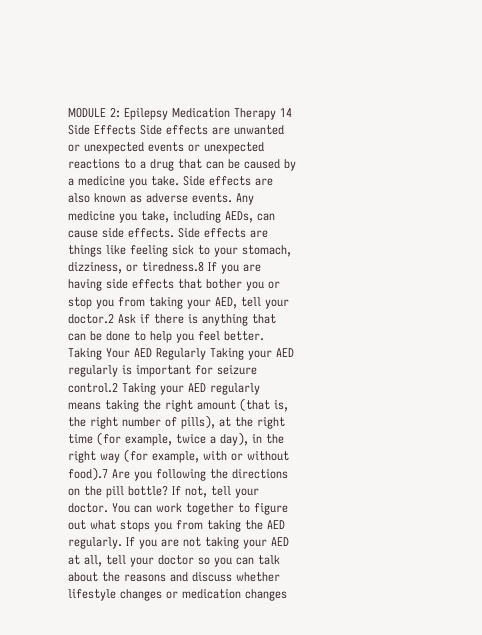MODULE 2: Epilepsy Medication Therapy 14 Side Effects Side effects are unwanted or unexpected events or unexpected reactions to a drug that can be caused by a medicine you take. Side effects are also known as adverse events. Any medicine you take, including AEDs, can cause side effects. Side effects are things like feeling sick to your stomach, dizziness, or tiredness.8 If you are having side effects that bother you or stop you from taking your AED, tell your doctor.2 Ask if there is anything that can be done to help you feel better. Taking Your AED Regularly Taking your AED regularly is important for seizure control.2 Taking your AED regularly means taking the right amount (that is, the right number of pills), at the right time (for example, twice a day), in the right way (for example, with or without food).7 Are you following the directions on the pill bottle? If not, tell your doctor. You can work together to figure out what stops you from taking the AED regularly. If you are not taking your AED at all, tell your doctor so you can talk about the reasons and discuss whether lifestyle changes or medication changes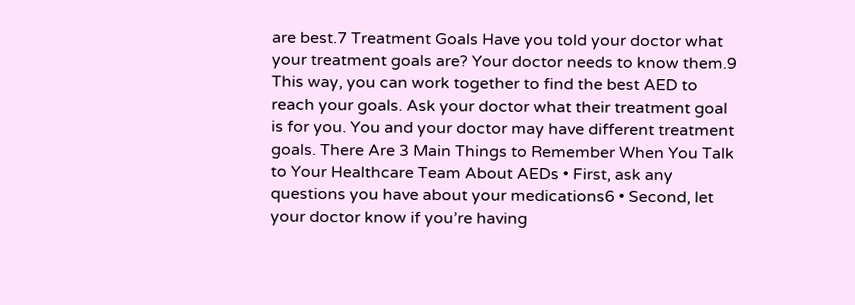are best.7 Treatment Goals Have you told your doctor what your treatment goals are? Your doctor needs to know them.9 This way, you can work together to find the best AED to reach your goals. Ask your doctor what their treatment goal is for you. You and your doctor may have different treatment goals. There Are 3 Main Things to Remember When You Talk to Your Healthcare Team About AEDs • First, ask any questions you have about your medications6 • Second, let your doctor know if you’re having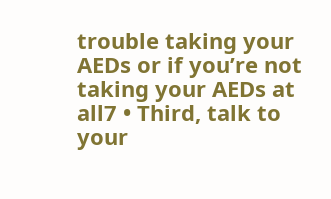trouble taking your AEDs or if you’re not taking your AEDs at all7 • Third, talk to your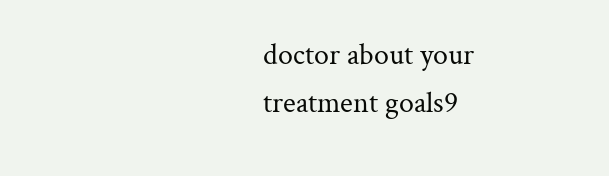doctor about your treatment goals9